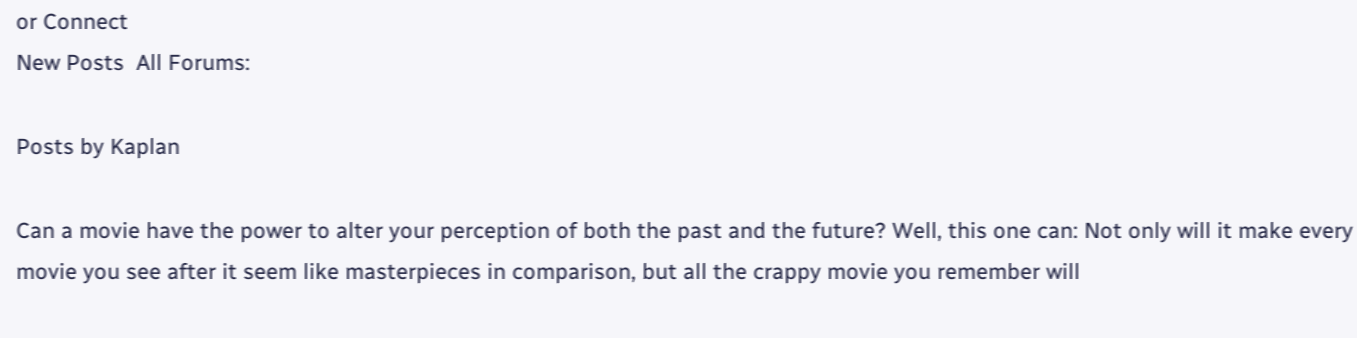or Connect
New Posts  All Forums:

Posts by Kaplan

Can a movie have the power to alter your perception of both the past and the future? Well, this one can: Not only will it make every movie you see after it seem like masterpieces in comparison, but all the crappy movie you remember will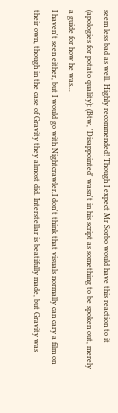seem less bad as well. Highly recommended! Though I expect Mr Sorbo would have this reaction to it (apologies for potato quality): (Btw, 'Disappointed' wasn't in his script as something to be spoken out, merely a guide for how he was...
I haven't seen either, but I would go with Nightcrawler.I don't think that visuals normally can cary a film on their own, though in the case of Gravity they almost did. Interstellar is beatifully made, but Gravity was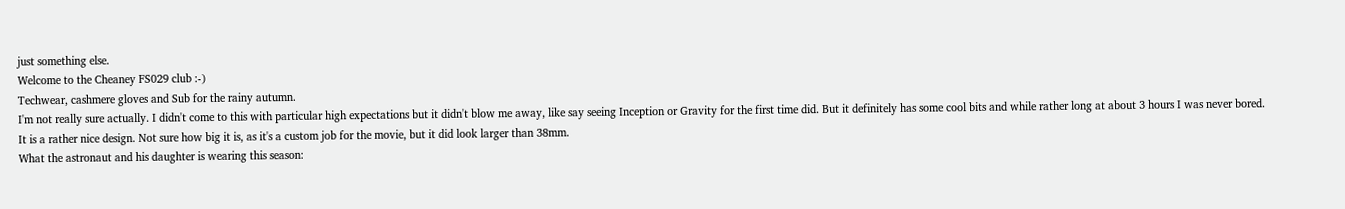just something else.
Welcome to the Cheaney FS029 club :-)
Techwear, cashmere gloves and Sub for the rainy autumn.
I'm not really sure actually. I didn't come to this with particular high expectations but it didn't blow me away, like say seeing Inception or Gravity for the first time did. But it definitely has some cool bits and while rather long at about 3 hours I was never bored.
It is a rather nice design. Not sure how big it is, as it's a custom job for the movie, but it did look larger than 38mm.
What the astronaut and his daughter is wearing this season: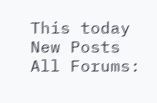This today
New Posts  All Forums: